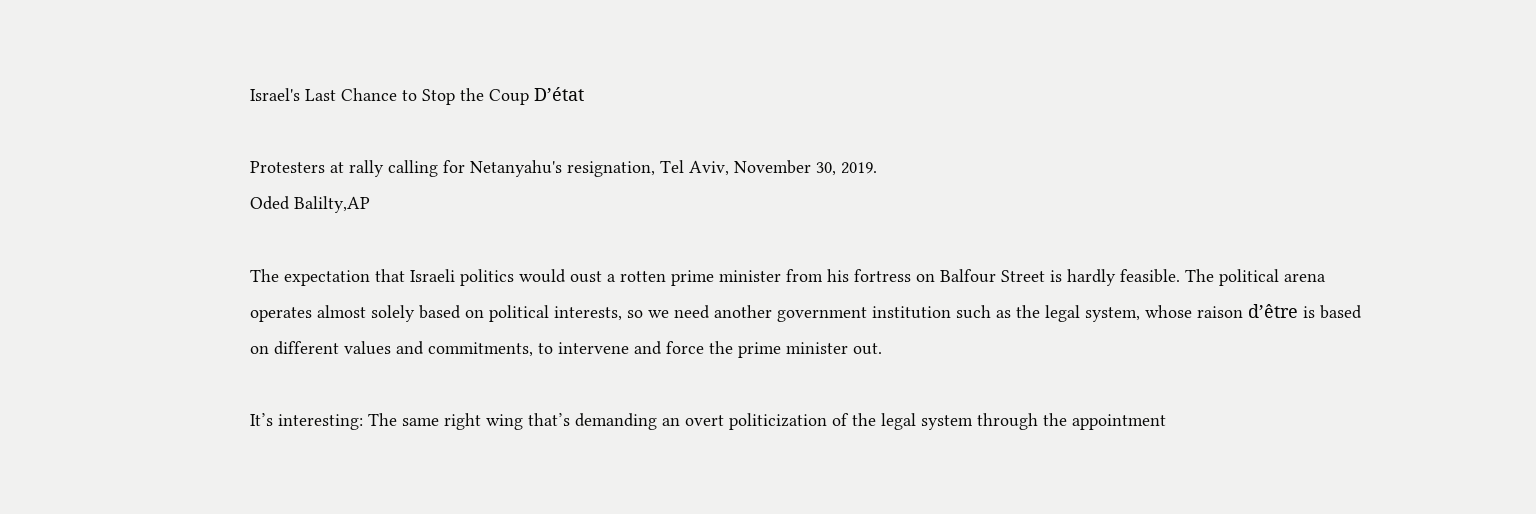Israel's Last Chance to Stop the Coup D’état

Protesters at rally calling for Netanyahu's resignation, Tel Aviv, November 30, 2019.
Oded Balilty,AP

The expectation that Israeli politics would oust a rotten prime minister from his fortress on Balfour Street is hardly feasible. The political arena operates almost solely based on political interests, so we need another government institution such as the legal system, whose raison d’être is based on different values and commitments, to intervene and force the prime minister out.

It’s interesting: The same right wing that’s demanding an overt politicization of the legal system through the appointment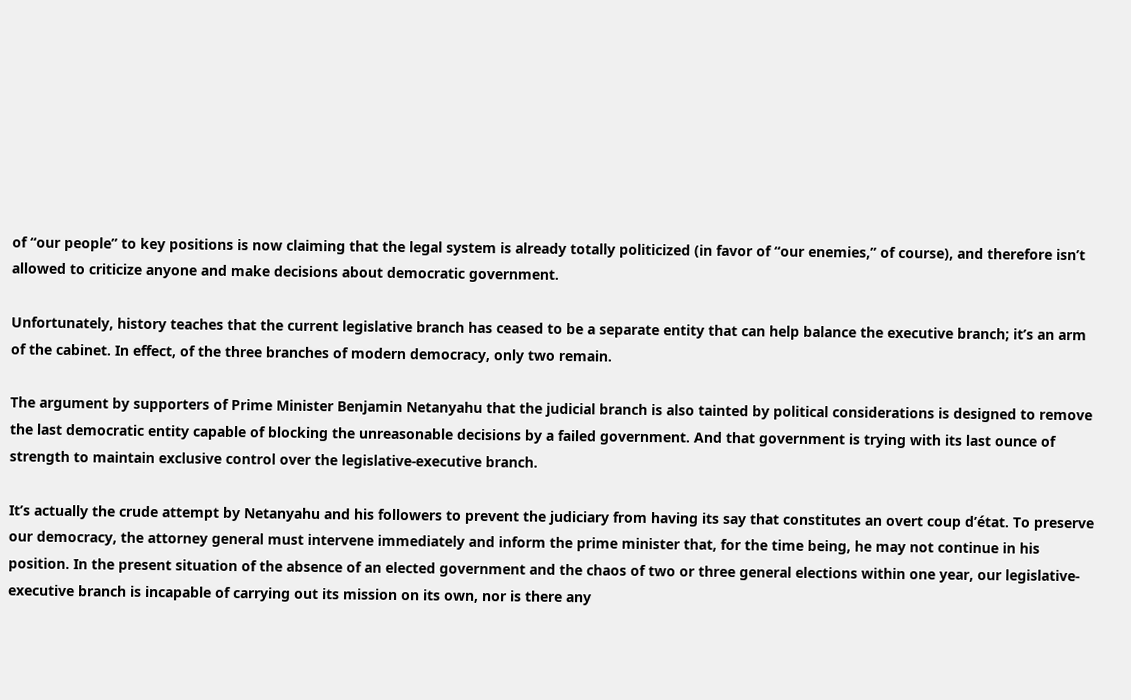of “our people” to key positions is now claiming that the legal system is already totally politicized (in favor of “our enemies,” of course), and therefore isn’t allowed to criticize anyone and make decisions about democratic government.

Unfortunately, history teaches that the current legislative branch has ceased to be a separate entity that can help balance the executive branch; it’s an arm of the cabinet. In effect, of the three branches of modern democracy, only two remain.

The argument by supporters of Prime Minister Benjamin Netanyahu that the judicial branch is also tainted by political considerations is designed to remove the last democratic entity capable of blocking the unreasonable decisions by a failed government. And that government is trying with its last ounce of strength to maintain exclusive control over the legislative-executive branch.

It’s actually the crude attempt by Netanyahu and his followers to prevent the judiciary from having its say that constitutes an overt coup d’état. To preserve our democracy, the attorney general must intervene immediately and inform the prime minister that, for the time being, he may not continue in his position. In the present situation of the absence of an elected government and the chaos of two or three general elections within one year, our legislative-executive branch is incapable of carrying out its mission on its own, nor is there any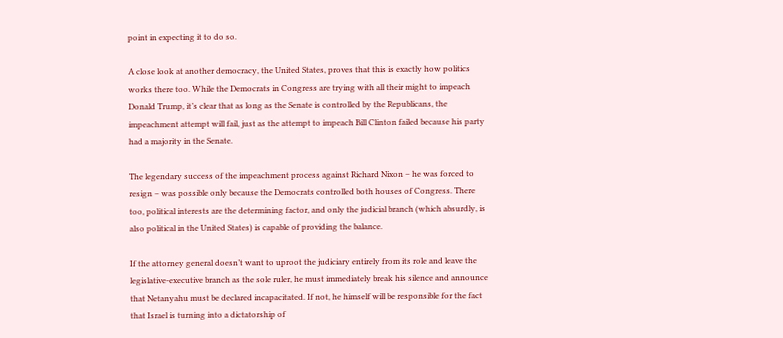point in expecting it to do so.

A close look at another democracy, the United States, proves that this is exactly how politics works there too. While the Democrats in Congress are trying with all their might to impeach Donald Trump, it’s clear that as long as the Senate is controlled by the Republicans, the impeachment attempt will fail, just as the attempt to impeach Bill Clinton failed because his party had a majority in the Senate.

The legendary success of the impeachment process against Richard Nixon – he was forced to resign – was possible only because the Democrats controlled both houses of Congress. There too, political interests are the determining factor, and only the judicial branch (which absurdly, is also political in the United States) is capable of providing the balance.

If the attorney general doesn’t want to uproot the judiciary entirely from its role and leave the legislative-executive branch as the sole ruler, he must immediately break his silence and announce that Netanyahu must be declared incapacitated. If not, he himself will be responsible for the fact that Israel is turning into a dictatorship of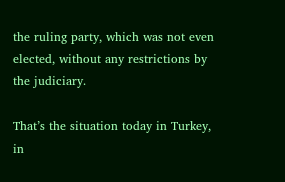the ruling party, which was not even elected, without any restrictions by the judiciary.

That’s the situation today in Turkey, in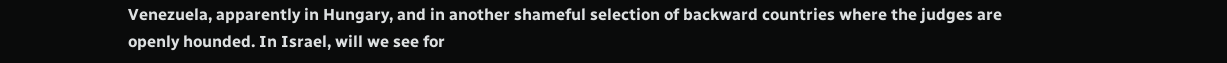Venezuela, apparently in Hungary, and in another shameful selection of backward countries where the judges are openly hounded. In Israel, will we see for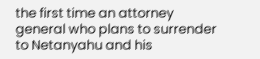the first time an attorney general who plans to surrender to Netanyahu and his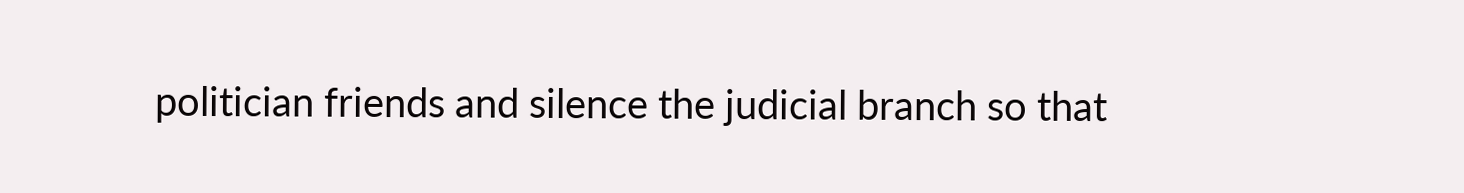politician friends and silence the judicial branch so that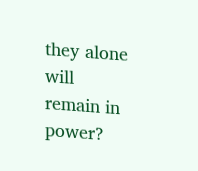they alone will remain in power?